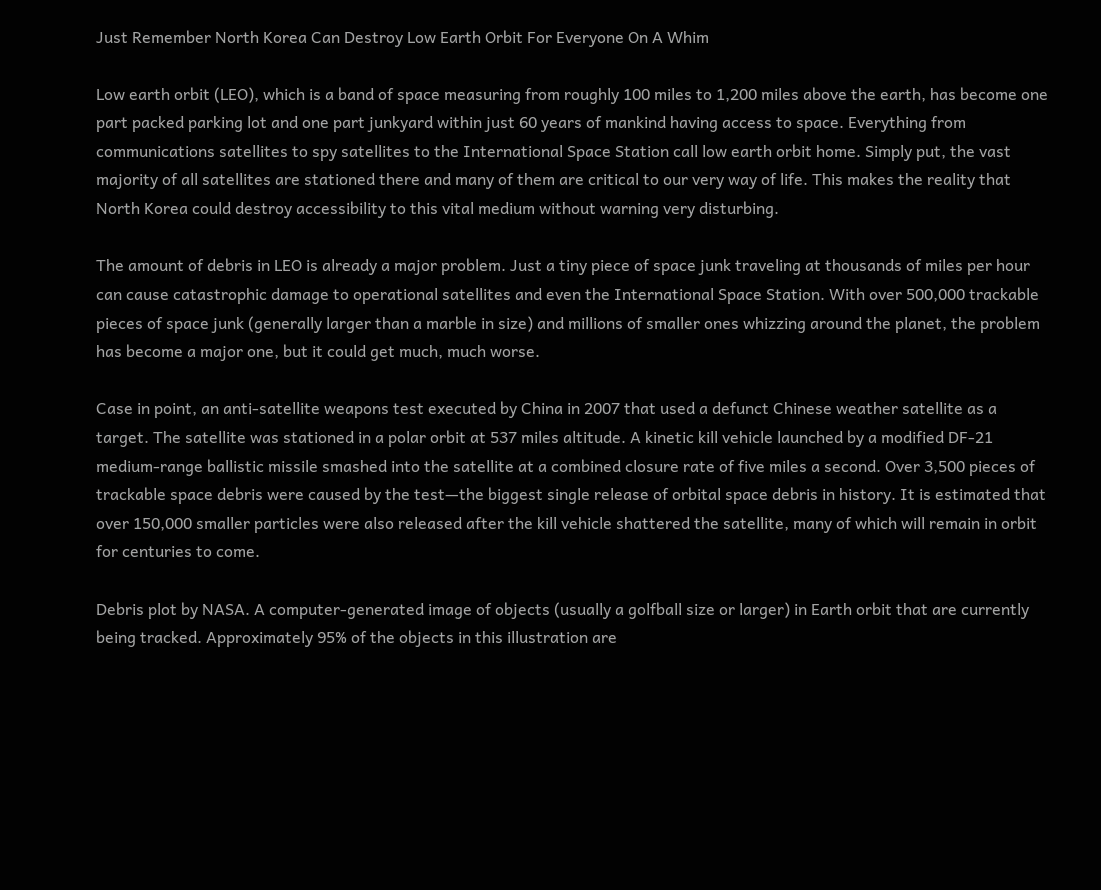Just Remember North Korea Can Destroy Low Earth Orbit For Everyone On A Whim

Low earth orbit (LEO), which is a band of space measuring from roughly 100 miles to 1,200 miles above the earth, has become one part packed parking lot and one part junkyard within just 60 years of mankind having access to space. Everything from communications satellites to spy satellites to the International Space Station call low earth orbit home. Simply put, the vast majority of all satellites are stationed there and many of them are critical to our very way of life. This makes the reality that North Korea could destroy accessibility to this vital medium without warning very disturbing.

The amount of debris in LEO is already a major problem. Just a tiny piece of space junk traveling at thousands of miles per hour can cause catastrophic damage to operational satellites and even the International Space Station. With over 500,000 trackable pieces of space junk (generally larger than a marble in size) and millions of smaller ones whizzing around the planet, the problem has become a major one, but it could get much, much worse.

Case in point, an anti-satellite weapons test executed by China in 2007 that used a defunct Chinese weather satellite as a target. The satellite was stationed in a polar orbit at 537 miles altitude. A kinetic kill vehicle launched by a modified DF-21 medium-range ballistic missile smashed into the satellite at a combined closure rate of five miles a second. Over 3,500 pieces of trackable space debris were caused by the test—the biggest single release of orbital space debris in history. It is estimated that over 150,000 smaller particles were also released after the kill vehicle shattered the satellite, many of which will remain in orbit for centuries to come.

Debris plot by NASA. A computer-generated image of objects (usually a golfball size or larger) in Earth orbit that are currently being tracked. Approximately 95% of the objects in this illustration are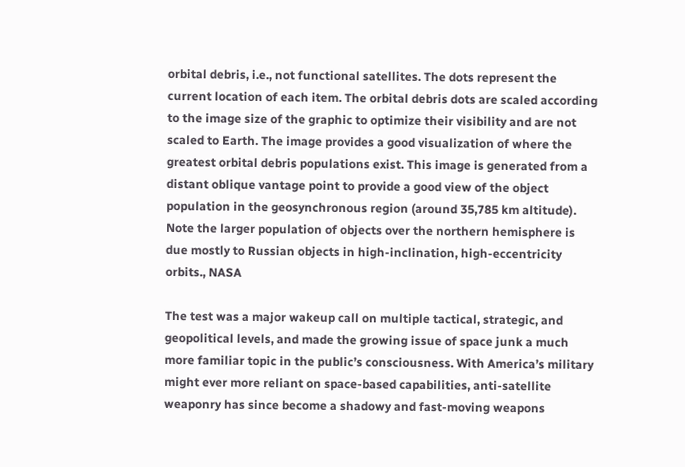orbital debris, i.e., not functional satellites. The dots represent the current location of each item. The orbital debris dots are scaled according to the image size of the graphic to optimize their visibility and are not scaled to Earth. The image provides a good visualization of where the greatest orbital debris populations exist. This image is generated from a distant oblique vantage point to provide a good view of the object population in the geosynchronous region (around 35,785 km altitude). Note the larger population of objects over the northern hemisphere is due mostly to Russian objects in high-inclination, high-eccentricity orbits., NASA

The test was a major wakeup call on multiple tactical, strategic, and geopolitical levels, and made the growing issue of space junk a much more familiar topic in the public’s consciousness. With America’s military might ever more reliant on space-based capabilities, anti-satellite weaponry has since become a shadowy and fast-moving weapons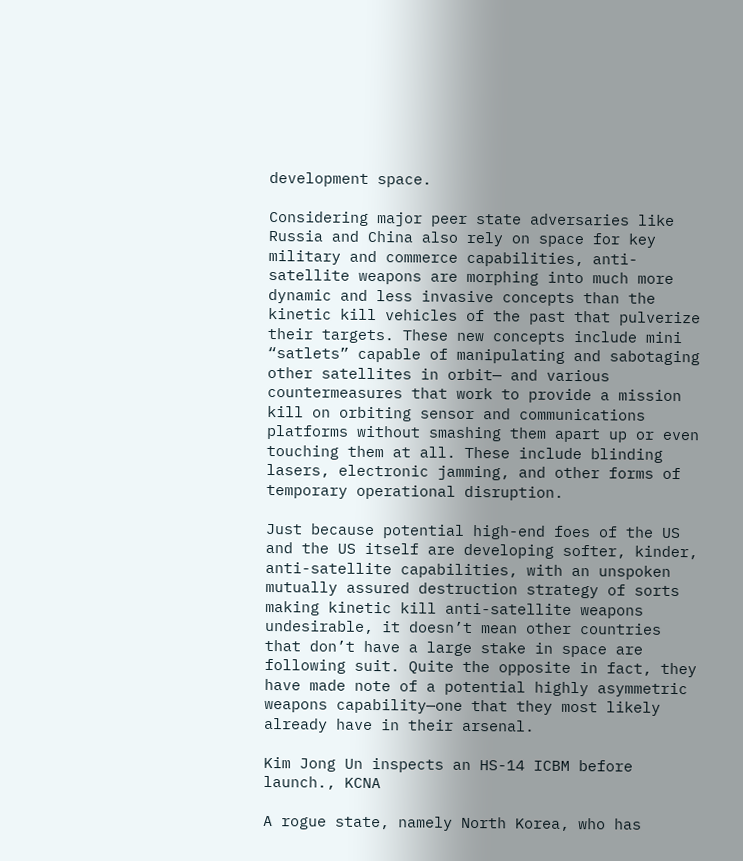development space.

Considering major peer state adversaries like Russia and China also rely on space for key military and commerce capabilities, anti-satellite weapons are morphing into much more dynamic and less invasive concepts than the kinetic kill vehicles of the past that pulverize their targets. These new concepts include mini “satlets” capable of manipulating and sabotaging other satellites in orbit— and various countermeasures that work to provide a mission kill on orbiting sensor and communications platforms without smashing them apart up or even touching them at all. These include blinding lasers, electronic jamming, and other forms of temporary operational disruption.

Just because potential high-end foes of the US and the US itself are developing softer, kinder, anti-satellite capabilities, with an unspoken mutually assured destruction strategy of sorts making kinetic kill anti-satellite weapons undesirable, it doesn’t mean other countries that don’t have a large stake in space are following suit. Quite the opposite in fact, they have made note of a potential highly asymmetric weapons capability—one that they most likely already have in their arsenal.

Kim Jong Un inspects an HS-14 ICBM before launch., KCNA

A rogue state, namely North Korea, who has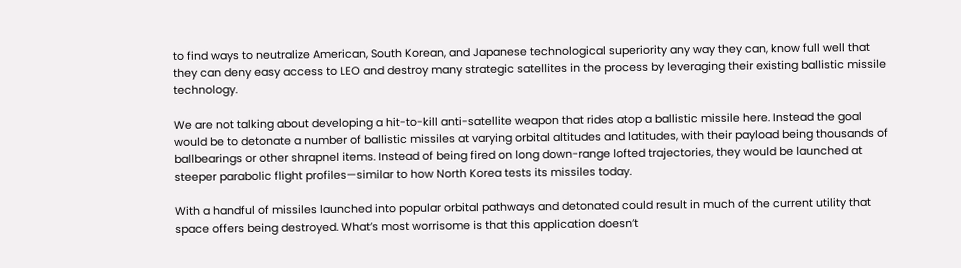to find ways to neutralize American, South Korean, and Japanese technological superiority any way they can, know full well that they can deny easy access to LEO and destroy many strategic satellites in the process by leveraging their existing ballistic missile technology.

We are not talking about developing a hit-to-kill anti-satellite weapon that rides atop a ballistic missile here. Instead the goal would be to detonate a number of ballistic missiles at varying orbital altitudes and latitudes, with their payload being thousands of ballbearings or other shrapnel items. Instead of being fired on long down-range lofted trajectories, they would be launched at steeper parabolic flight profiles—similar to how North Korea tests its missiles today.

With a handful of missiles launched into popular orbital pathways and detonated could result in much of the current utility that space offers being destroyed. What’s most worrisome is that this application doesn’t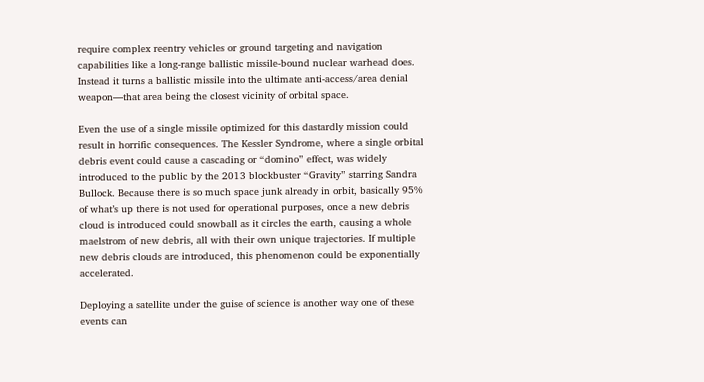require complex reentry vehicles or ground targeting and navigation capabilities like a long-range ballistic missile-bound nuclear warhead does. Instead it turns a ballistic missile into the ultimate anti-access/area denial weapon—that area being the closest vicinity of orbital space.

Even the use of a single missile optimized for this dastardly mission could result in horrific consequences. The Kessler Syndrome, where a single orbital debris event could cause a cascading or “domino” effect, was widely introduced to the public by the 2013 blockbuster “Gravity” starring Sandra Bullock. Because there is so much space junk already in orbit, basically 95% of what’s up there is not used for operational purposes, once a new debris cloud is introduced could snowball as it circles the earth, causing a whole maelstrom of new debris, all with their own unique trajectories. If multiple new debris clouds are introduced, this phenomenon could be exponentially accelerated.

Deploying a satellite under the guise of science is another way one of these events can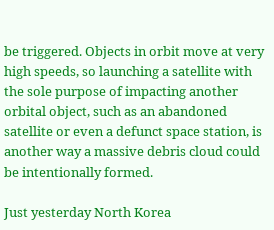be triggered. Objects in orbit move at very high speeds, so launching a satellite with the sole purpose of impacting another orbital object, such as an abandoned satellite or even a defunct space station, is another way a massive debris cloud could be intentionally formed.

Just yesterday North Korea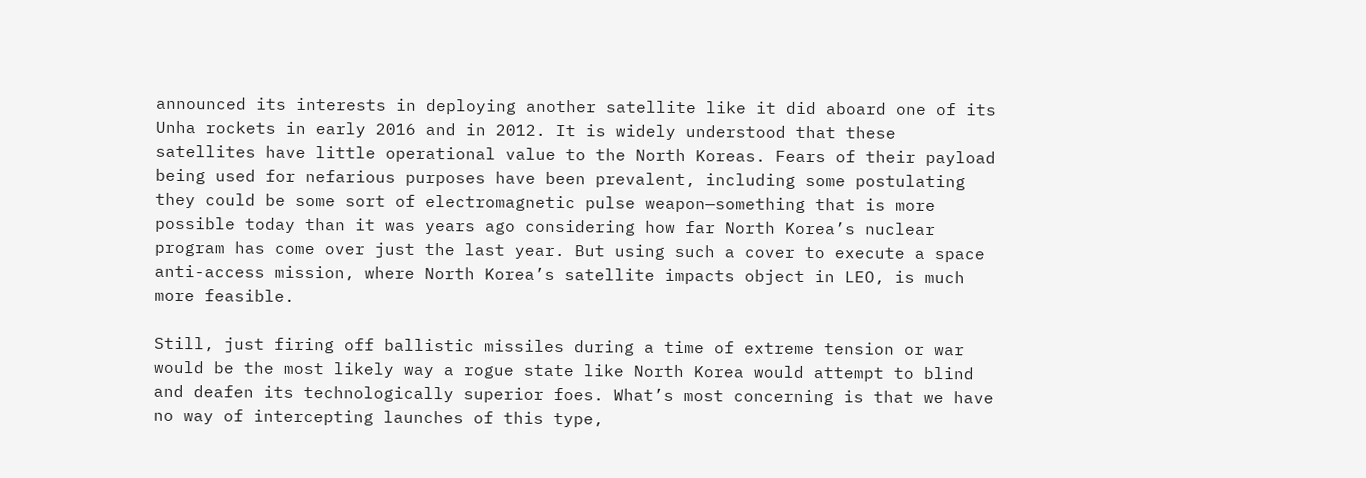announced its interests in deploying another satellite like it did aboard one of its Unha rockets in early 2016 and in 2012. It is widely understood that these satellites have little operational value to the North Koreas. Fears of their payload being used for nefarious purposes have been prevalent, including some postulating they could be some sort of electromagnetic pulse weapon—something that is more possible today than it was years ago considering how far North Korea’s nuclear program has come over just the last year. But using such a cover to execute a space anti-access mission, where North Korea’s satellite impacts object in LEO, is much more feasible.

Still, just firing off ballistic missiles during a time of extreme tension or war would be the most likely way a rogue state like North Korea would attempt to blind and deafen its technologically superior foes. What’s most concerning is that we have no way of intercepting launches of this type,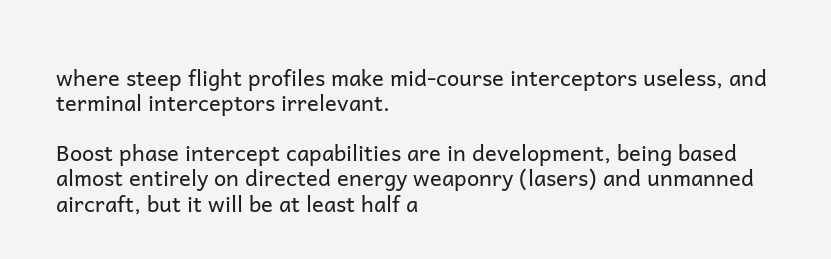where steep flight profiles make mid-course interceptors useless, and terminal interceptors irrelevant.

Boost phase intercept capabilities are in development, being based almost entirely on directed energy weaponry (lasers) and unmanned aircraft, but it will be at least half a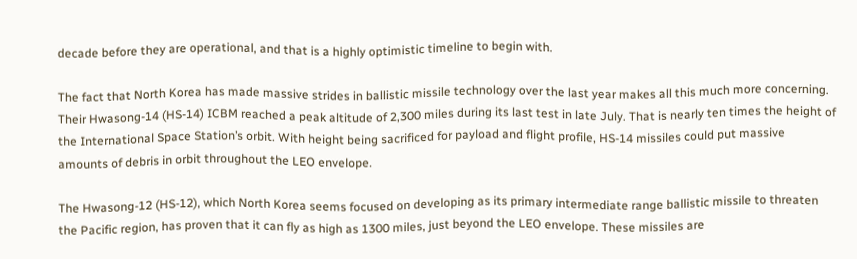decade before they are operational, and that is a highly optimistic timeline to begin with.

The fact that North Korea has made massive strides in ballistic missile technology over the last year makes all this much more concerning. Their Hwasong-14 (HS-14) ICBM reached a peak altitude of 2,300 miles during its last test in late July. That is nearly ten times the height of the International Space Station’s orbit. With height being sacrificed for payload and flight profile, HS-14 missiles could put massive amounts of debris in orbit throughout the LEO envelope.

The Hwasong-12 (HS-12), which North Korea seems focused on developing as its primary intermediate range ballistic missile to threaten the Pacific region, has proven that it can fly as high as 1300 miles, just beyond the LEO envelope. These missiles are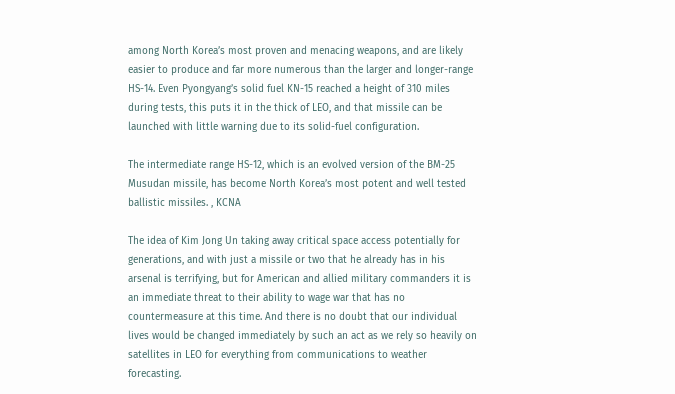among North Korea’s most proven and menacing weapons, and are likely easier to produce and far more numerous than the larger and longer-range HS-14. Even Pyongyang’s solid fuel KN-15 reached a height of 310 miles during tests, this puts it in the thick of LEO, and that missile can be launched with little warning due to its solid-fuel configuration.

The intermediate range HS-12, which is an evolved version of the BM-25 Musudan missile, has become North Korea’s most potent and well tested ballistic missiles. , KCNA

The idea of Kim Jong Un taking away critical space access potentially for generations, and with just a missile or two that he already has in his arsenal is terrifying, but for American and allied military commanders it is an immediate threat to their ability to wage war that has no countermeasure at this time. And there is no doubt that our individual lives would be changed immediately by such an act as we rely so heavily on satellites in LEO for everything from communications to weather forecasting.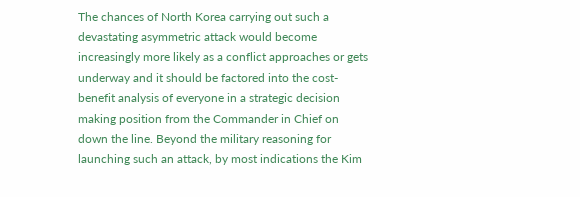The chances of North Korea carrying out such a devastating asymmetric attack would become increasingly more likely as a conflict approaches or gets underway and it should be factored into the cost-benefit analysis of everyone in a strategic decision making position from the Commander in Chief on down the line. Beyond the military reasoning for launching such an attack, by most indications the Kim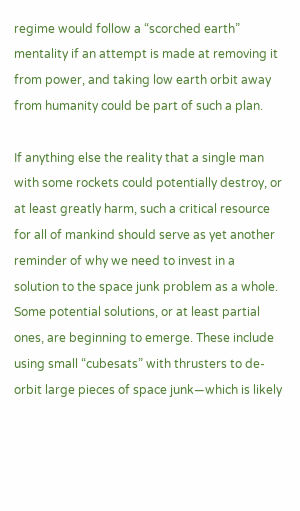regime would follow a “scorched earth” mentality if an attempt is made at removing it from power, and taking low earth orbit away from humanity could be part of such a plan.

If anything else the reality that a single man with some rockets could potentially destroy, or at least greatly harm, such a critical resource for all of mankind should serve as yet another reminder of why we need to invest in a solution to the space junk problem as a whole. Some potential solutions, or at least partial ones, are beginning to emerge. These include using small “cubesats” with thrusters to de-orbit large pieces of space junk—which is likely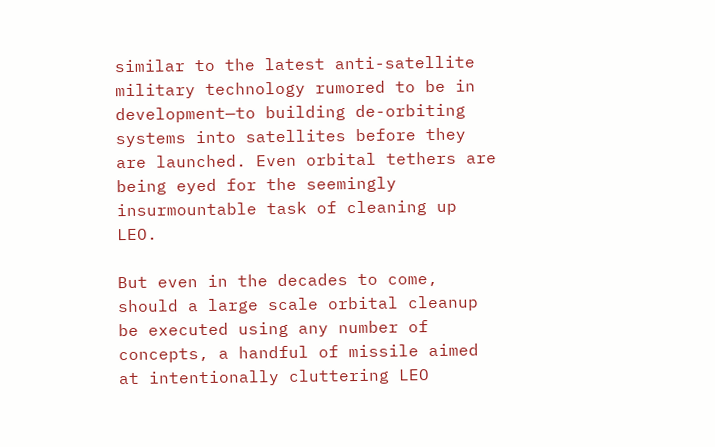similar to the latest anti-satellite military technology rumored to be in development—to building de-orbiting systems into satellites before they are launched. Even orbital tethers are being eyed for the seemingly insurmountable task of cleaning up LEO.

But even in the decades to come, should a large scale orbital cleanup be executed using any number of concepts, a handful of missile aimed at intentionally cluttering LEO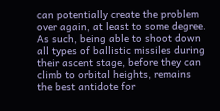can potentially create the problem over again, at least to some degree. As such, being able to shoot down all types of ballistic missiles during their ascent stage, before they can climb to orbital heights, remains the best antidote for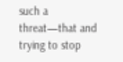such a threat—that and trying to stop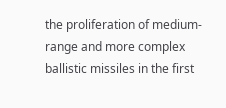the proliferation of medium-range and more complex ballistic missiles in the first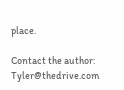place.

Contact the author: Tyler@thedrive.com